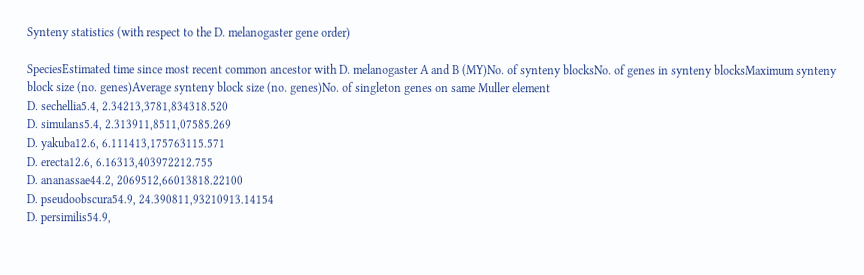Synteny statistics (with respect to the D. melanogaster gene order)

SpeciesEstimated time since most recent common ancestor with D. melanogaster A and B (MY)No. of synteny blocksNo. of genes in synteny blocksMaximum synteny block size (no. genes)Average synteny block size (no. genes)No. of singleton genes on same Muller element
D. sechellia5.4, 2.34213,3781,834318.520
D. simulans5.4, 2.313911,8511,07585.269
D. yakuba12.6, 6.111413,175763115.571
D. erecta12.6, 6.16313,403972212.755
D. ananassae44.2, 2069512,66013818.22100
D. pseudoobscura54.9, 24.390811,93210913.14154
D. persimilis54.9,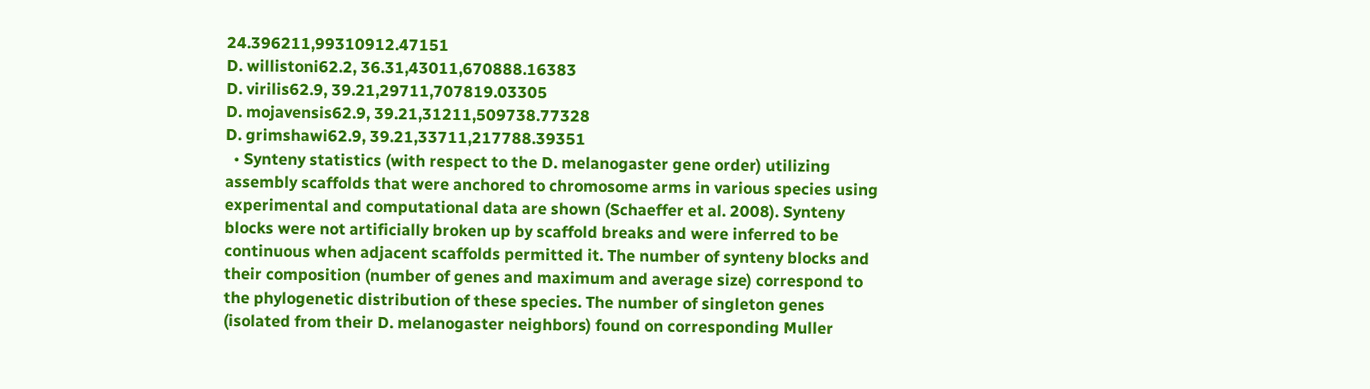24.396211,99310912.47151
D. willistoni62.2, 36.31,43011,670888.16383
D. virilis62.9, 39.21,29711,707819.03305
D. mojavensis62.9, 39.21,31211,509738.77328
D. grimshawi62.9, 39.21,33711,217788.39351
  • Synteny statistics (with respect to the D. melanogaster gene order) utilizing assembly scaffolds that were anchored to chromosome arms in various species using experimental and computational data are shown (Schaeffer et al. 2008). Synteny blocks were not artificially broken up by scaffold breaks and were inferred to be continuous when adjacent scaffolds permitted it. The number of synteny blocks and their composition (number of genes and maximum and average size) correspond to the phylogenetic distribution of these species. The number of singleton genes (isolated from their D. melanogaster neighbors) found on corresponding Muller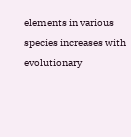elements in various species increases with evolutionary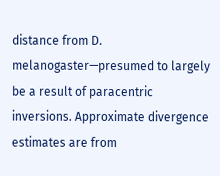distance from D. melanogaster—presumed to largely be a result of paracentric inversions. Approximate divergence estimates are from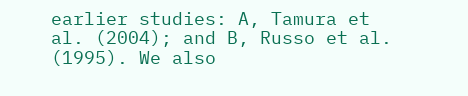earlier studies: A, Tamura et al. (2004); and B, Russo et al. (1995). We also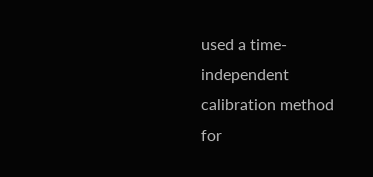used a time-independent calibration method for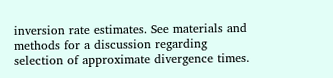inversion rate estimates. See materials and methods for a discussion regarding selection of approximate divergence times.